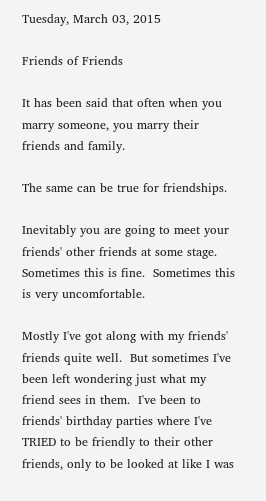Tuesday, March 03, 2015

Friends of Friends

It has been said that often when you marry someone, you marry their friends and family.

The same can be true for friendships.

Inevitably you are going to meet your friends' other friends at some stage.  Sometimes this is fine.  Sometimes this is very uncomfortable.

Mostly I've got along with my friends' friends quite well.  But sometimes I've been left wondering just what my friend sees in them.  I've been to friends' birthday parties where I've TRIED to be friendly to their other friends, only to be looked at like I was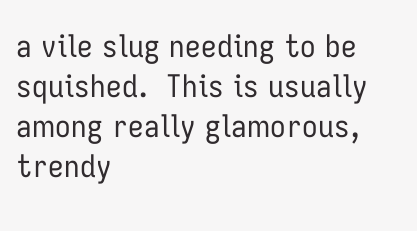a vile slug needing to be squished.  This is usually among really glamorous, trendy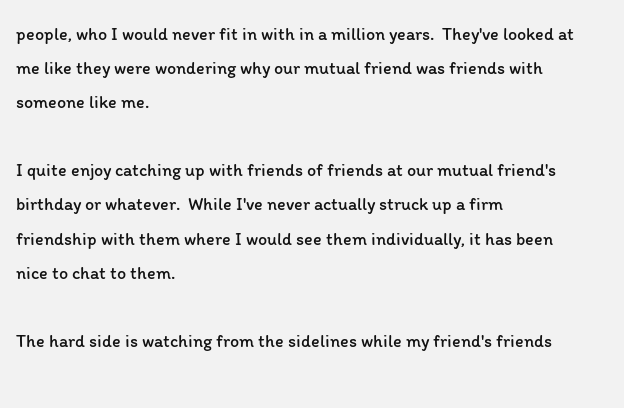people, who I would never fit in with in a million years.  They've looked at me like they were wondering why our mutual friend was friends with someone like me.

I quite enjoy catching up with friends of friends at our mutual friend's birthday or whatever.  While I've never actually struck up a firm friendship with them where I would see them individually, it has been nice to chat to them.

The hard side is watching from the sidelines while my friend's friends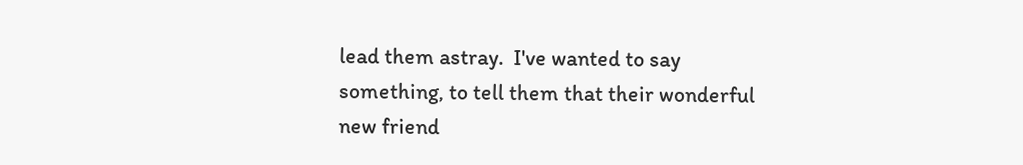lead them astray.  I've wanted to say something, to tell them that their wonderful new friend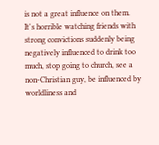is not a great influence on them.  It's horrible watching friends with strong convictions suddenly being negatively influenced to drink too much, stop going to church, see a non-Christian guy, be influenced by worldliness and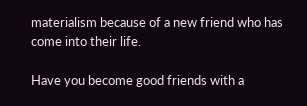materialism because of a new friend who has come into their life.

Have you become good friends with a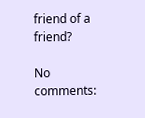friend of a friend?

No comments: